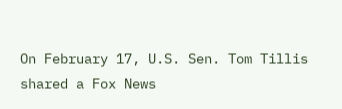On February 17, U.S. Sen. Tom Tillis shared a Fox News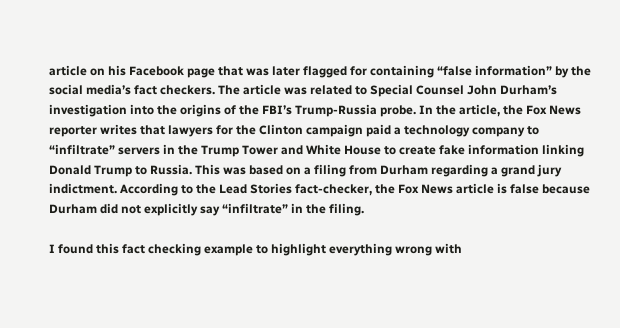article on his Facebook page that was later flagged for containing “false information” by the social media’s fact checkers. The article was related to Special Counsel John Durham’s investigation into the origins of the FBI’s Trump-Russia probe. In the article, the Fox News reporter writes that lawyers for the Clinton campaign paid a technology company to “infiltrate” servers in the Trump Tower and White House to create fake information linking Donald Trump to Russia. This was based on a filing from Durham regarding a grand jury indictment. According to the Lead Stories fact-checker, the Fox News article is false because Durham did not explicitly say “infiltrate” in the filing.

I found this fact checking example to highlight everything wrong with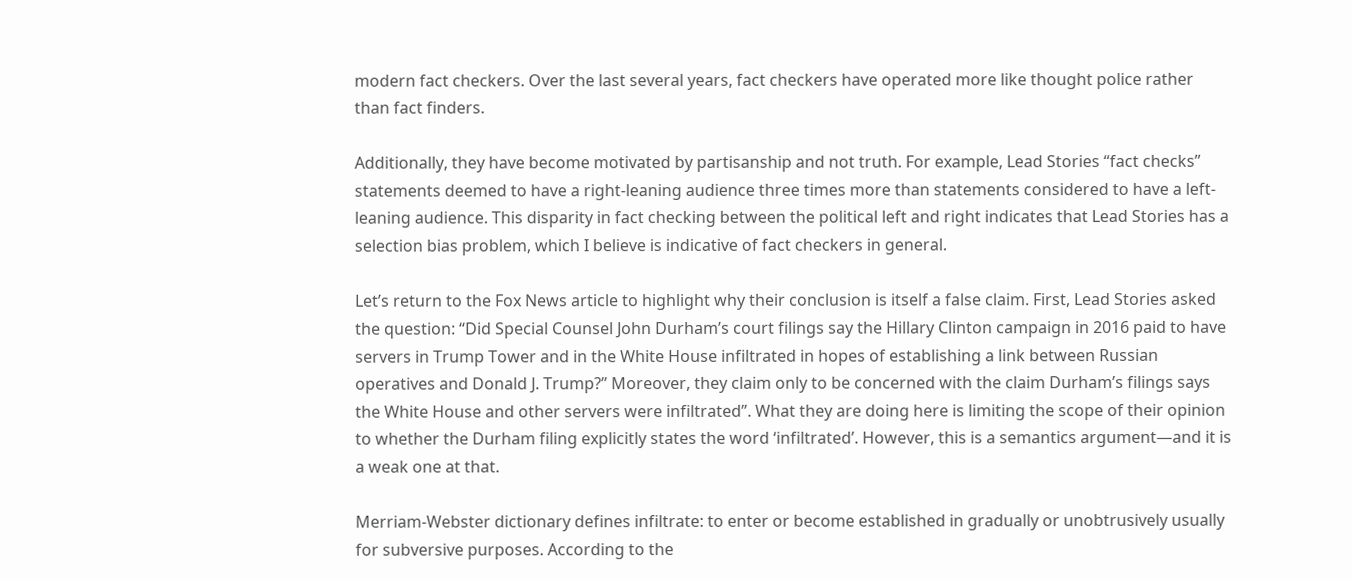modern fact checkers. Over the last several years, fact checkers have operated more like thought police rather than fact finders.

Additionally, they have become motivated by partisanship and not truth. For example, Lead Stories “fact checks” statements deemed to have a right-leaning audience three times more than statements considered to have a left-leaning audience. This disparity in fact checking between the political left and right indicates that Lead Stories has a selection bias problem, which I believe is indicative of fact checkers in general.

Let’s return to the Fox News article to highlight why their conclusion is itself a false claim. First, Lead Stories asked the question: “Did Special Counsel John Durham’s court filings say the Hillary Clinton campaign in 2016 paid to have servers in Trump Tower and in the White House infiltrated in hopes of establishing a link between Russian operatives and Donald J. Trump?” Moreover, they claim only to be concerned with the claim Durham’s filings says the White House and other servers were infiltrated”. What they are doing here is limiting the scope of their opinion to whether the Durham filing explicitly states the word ‘infiltrated’. However, this is a semantics argument—and it is a weak one at that.

Merriam-Webster dictionary defines infiltrate: to enter or become established in gradually or unobtrusively usually for subversive purposes. According to the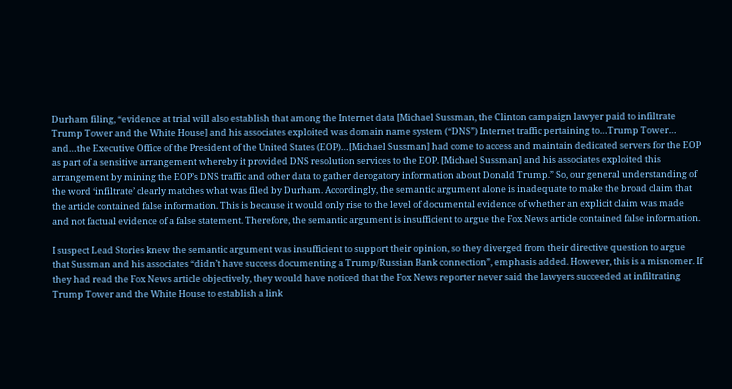Durham filing, “evidence at trial will also establish that among the Internet data [Michael Sussman, the Clinton campaign lawyer paid to infiltrate Trump Tower and the White House] and his associates exploited was domain name system (“DNS”) Internet traffic pertaining to…Trump Tower… and…the Executive Office of the President of the United States (EOP)…[Michael Sussman] had come to access and maintain dedicated servers for the EOP as part of a sensitive arrangement whereby it provided DNS resolution services to the EOP. [Michael Sussman] and his associates exploited this arrangement by mining the EOP’s DNS traffic and other data to gather derogatory information about Donald Trump.” So, our general understanding of the word ‘infiltrate’ clearly matches what was filed by Durham. Accordingly, the semantic argument alone is inadequate to make the broad claim that the article contained false information. This is because it would only rise to the level of documental evidence of whether an explicit claim was made and not factual evidence of a false statement. Therefore, the semantic argument is insufficient to argue the Fox News article contained false information.

I suspect Lead Stories knew the semantic argument was insufficient to support their opinion, so they diverged from their directive question to argue that Sussman and his associates “didn’t have success documenting a Trump/Russian Bank connection”, emphasis added. However, this is a misnomer. If they had read the Fox News article objectively, they would have noticed that the Fox News reporter never said the lawyers succeeded at infiltrating Trump Tower and the White House to establish a link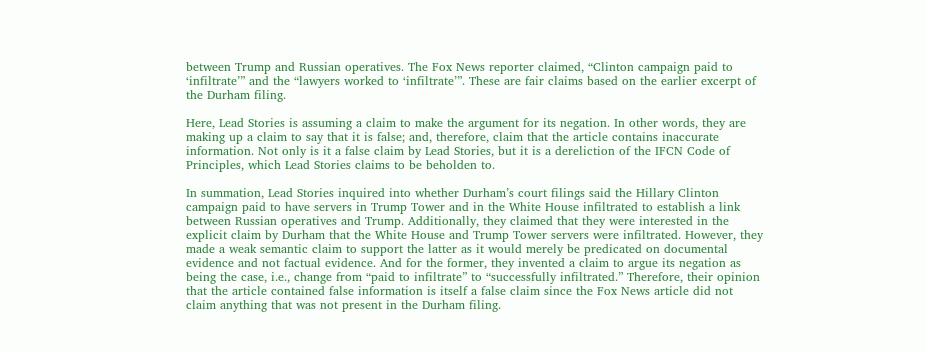between Trump and Russian operatives. The Fox News reporter claimed, “Clinton campaign paid to ‘infiltrate’” and the “lawyers worked to ‘infiltrate’”. These are fair claims based on the earlier excerpt of the Durham filing.

Here, Lead Stories is assuming a claim to make the argument for its negation. In other words, they are making up a claim to say that it is false; and, therefore, claim that the article contains inaccurate information. Not only is it a false claim by Lead Stories, but it is a dereliction of the IFCN Code of Principles, which Lead Stories claims to be beholden to.

In summation, Lead Stories inquired into whether Durham’s court filings said the Hillary Clinton campaign paid to have servers in Trump Tower and in the White House infiltrated to establish a link between Russian operatives and Trump. Additionally, they claimed that they were interested in the explicit claim by Durham that the White House and Trump Tower servers were infiltrated. However, they made a weak semantic claim to support the latter as it would merely be predicated on documental evidence and not factual evidence. And for the former, they invented a claim to argue its negation as being the case, i.e., change from “paid to infiltrate” to “successfully infiltrated.” Therefore, their opinion that the article contained false information is itself a false claim since the Fox News article did not claim anything that was not present in the Durham filing.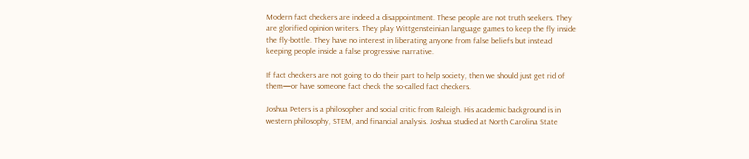Modern fact checkers are indeed a disappointment. These people are not truth seekers. They are glorified opinion writers. They play Wittgensteinian language games to keep the fly inside the fly-bottle. They have no interest in liberating anyone from false beliefs but instead keeping people inside a false progressive narrative.

If fact checkers are not going to do their part to help society, then we should just get rid of them—or have someone fact check the so-called fact checkers.

Joshua Peters is a philosopher and social critic from Raleigh. His academic background is in western philosophy, STEM, and financial analysis. Joshua studied at North Carolina State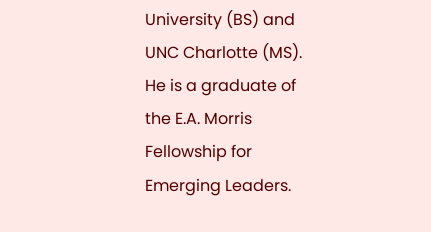University (BS) and UNC Charlotte (MS). He is a graduate of the E.A. Morris Fellowship for Emerging Leaders.